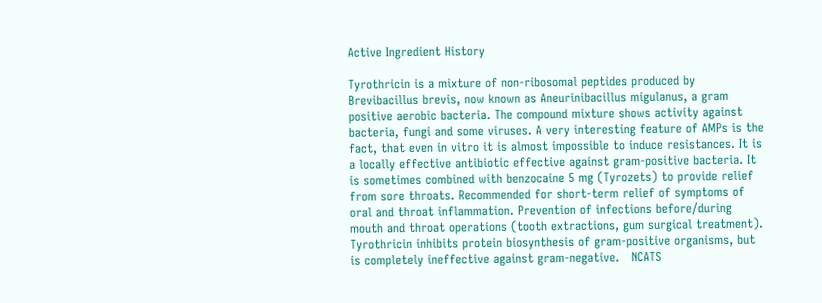Active Ingredient History

Tyrothricin is a mixture of non-ribosomal peptides produced by Brevibacillus brevis, now known as Aneurinibacillus migulanus, a gram positive aerobic bacteria. The compound mixture shows activity against bacteria, fungi and some viruses. A very interesting feature of AMPs is the fact, that even in vitro it is almost impossible to induce resistances. It is a locally effective antibiotic effective against gram-positive bacteria. It is sometimes combined with benzocaine 5 mg (Tyrozets) to provide relief from sore throats. Recommended for short-term relief of symptoms of oral and throat inflammation. Prevention of infections before/during mouth and throat operations (tooth extractions, gum surgical treatment). Tyrothricin inhibits protein biosynthesis of gram-positive organisms, but is completely ineffective against gram-negative.   NCATS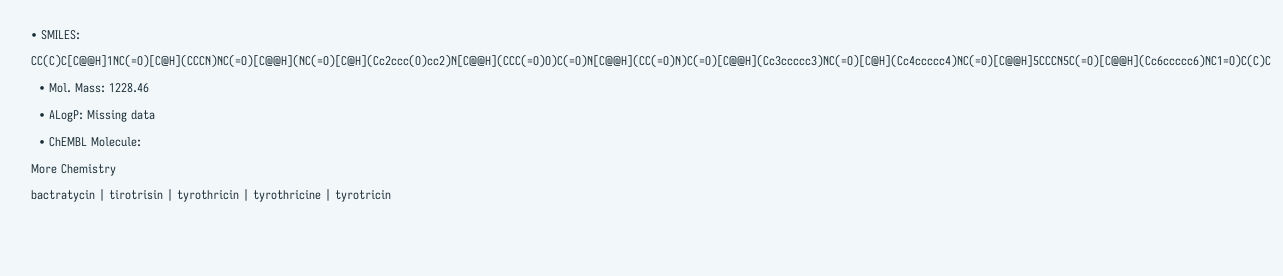• SMILES: CC(C)C[C@@H]1NC(=O)[C@H](CCCN)NC(=O)[C@@H](NC(=O)[C@H](Cc2ccc(O)cc2)N[C@@H](CCC(=O)O)C(=O)N[C@@H](CC(=O)N)C(=O)[C@@H](Cc3ccccc3)NC(=O)[C@H](Cc4ccccc4)NC(=O)[C@@H]5CCCN5C(=O)[C@@H](Cc6ccccc6)NC1=O)C(C)C
  • Mol. Mass: 1228.46
  • ALogP: Missing data
  • ChEMBL Molecule:
More Chemistry
bactratycin | tirotrisin | tyrothricin | tyrothricine | tyrotricin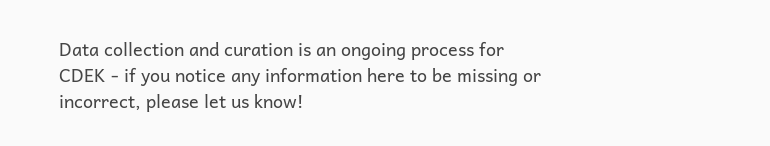Data collection and curation is an ongoing process for CDEK - if you notice any information here to be missing or incorrect, please let us know!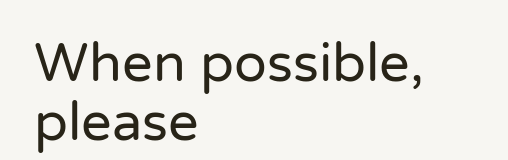When possible, please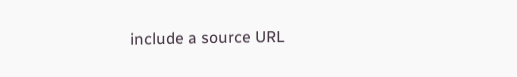include a source URL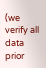(we verify all data prior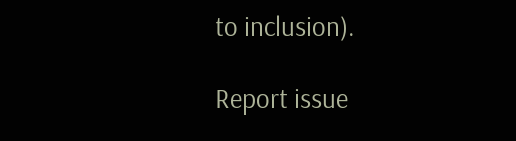to inclusion).

Report issue